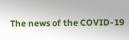The news of the COVID-19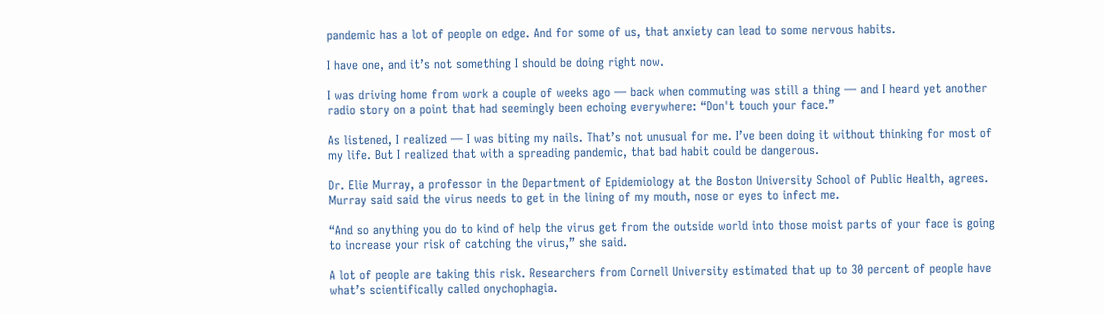pandemic has a lot of people on edge. And for some of us, that anxiety can lead to some nervous habits.

I have one, and it’s not something I should be doing right now.

I was driving home from work a couple of weeks ago — back when commuting was still a thing — and I heard yet another radio story on a point that had seemingly been echoing everywhere: “Don't touch your face.”

As listened, I realized — I was biting my nails. That’s not unusual for me. I’ve been doing it without thinking for most of my life. But I realized that with a spreading pandemic, that bad habit could be dangerous.

Dr. Elie Murray, a professor in the Department of Epidemiology at the Boston University School of Public Health, agrees. Murray said said the virus needs to get in the lining of my mouth, nose or eyes to infect me.

“And so anything you do to kind of help the virus get from the outside world into those moist parts of your face is going to increase your risk of catching the virus,” she said.

A lot of people are taking this risk. Researchers from Cornell University estimated that up to 30 percent of people have what’s scientifically called onychophagia.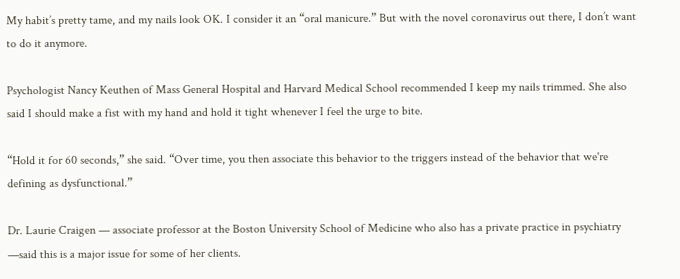My habit’s pretty tame, and my nails look OK. I consider it an “oral manicure.” But with the novel coronavirus out there, I don’t want to do it anymore.

Psychologist Nancy Keuthen of Mass General Hospital and Harvard Medical School recommended I keep my nails trimmed. She also said I should make a fist with my hand and hold it tight whenever I feel the urge to bite.

“Hold it for 60 seconds,” she said. “Over time, you then associate this behavior to the triggers instead of the behavior that we're defining as dysfunctional.”

Dr. Laurie Craigen — associate professor at the Boston University School of Medicine who also has a private practice in psychiatry —said this is a major issue for some of her clients.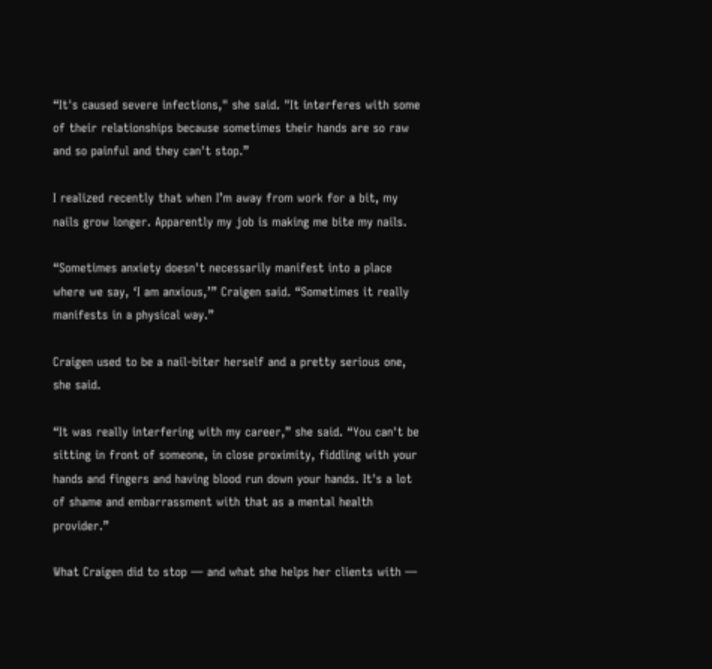“It's caused severe infections," she said. "It interferes with some of their relationships because sometimes their hands are so raw and so painful and they can't stop.”

I realized recently that when I’m away from work for a bit, my nails grow longer. Apparently my job is making me bite my nails.

“Sometimes anxiety doesn't necessarily manifest into a place where we say, ‘I am anxious,’” Craigen said. “Sometimes it really manifests in a physical way.”

Craigen used to be a nail-biter herself and a pretty serious one, she said.

“It was really interfering with my career,” she said. “You can't be sitting in front of someone, in close proximity, fiddling with your hands and fingers and having blood run down your hands. It's a lot of shame and embarrassment with that as a mental health provider.”

What Craigen did to stop — and what she helps her clients with —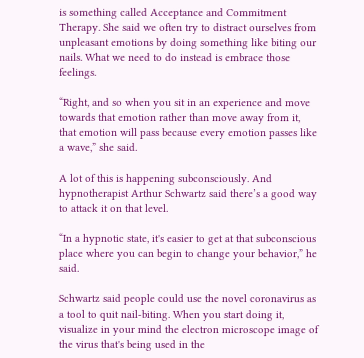is something called Acceptance and Commitment Therapy. She said we often try to distract ourselves from unpleasant emotions by doing something like biting our nails. What we need to do instead is embrace those feelings.

“Right, and so when you sit in an experience and move towards that emotion rather than move away from it, that emotion will pass because every emotion passes like a wave,” she said.

A lot of this is happening subconsciously. And hypnotherapist Arthur Schwartz said there’s a good way to attack it on that level.

“In a hypnotic state, it's easier to get at that subconscious place where you can begin to change your behavior,” he said.

Schwartz said people could use the novel coronavirus as a tool to quit nail-biting. When you start doing it, visualize in your mind the electron microscope image of the virus that's being used in the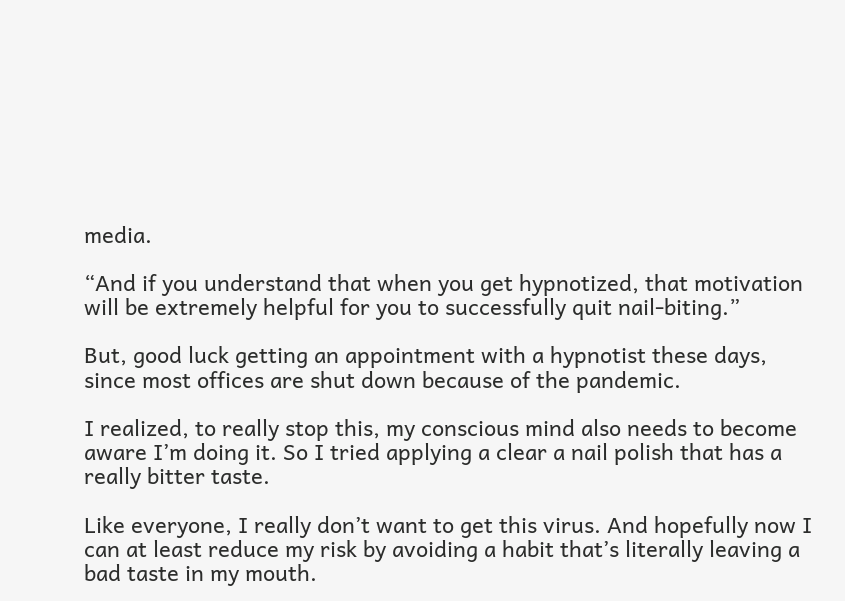media.

“And if you understand that when you get hypnotized, that motivation will be extremely helpful for you to successfully quit nail-biting.”

But, good luck getting an appointment with a hypnotist these days, since most offices are shut down because of the pandemic.

I realized, to really stop this, my conscious mind also needs to become aware I’m doing it. So I tried applying a clear a nail polish that has a really bitter taste.

Like everyone, I really don’t want to get this virus. And hopefully now I can at least reduce my risk by avoiding a habit that’s literally leaving a bad taste in my mouth.